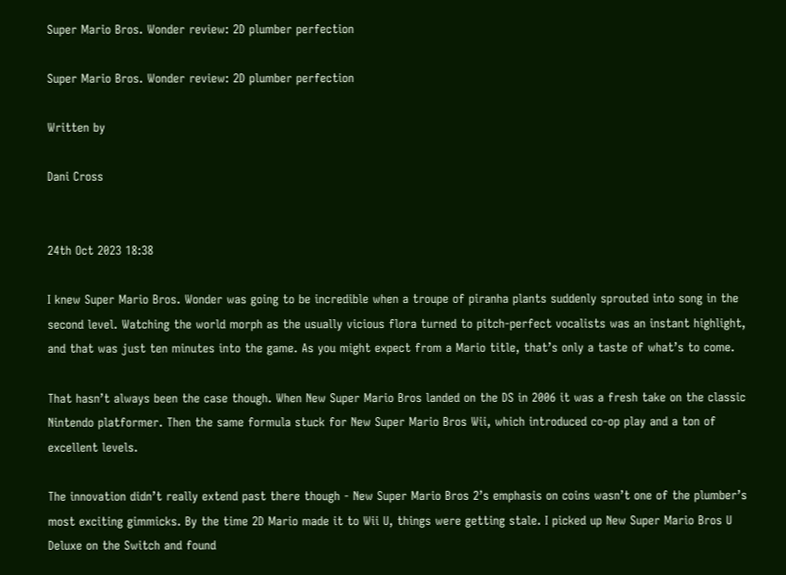Super Mario Bros. Wonder review: 2D plumber perfection

Super Mario Bros. Wonder review: 2D plumber perfection

Written by

Dani Cross


24th Oct 2023 18:38

I knew Super Mario Bros. Wonder was going to be incredible when a troupe of piranha plants suddenly sprouted into song in the second level. Watching the world morph as the usually vicious flora turned to pitch-perfect vocalists was an instant highlight, and that was just ten minutes into the game. As you might expect from a Mario title, that’s only a taste of what’s to come.

That hasn’t always been the case though. When New Super Mario Bros landed on the DS in 2006 it was a fresh take on the classic Nintendo platformer. Then the same formula stuck for New Super Mario Bros Wii, which introduced co-op play and a ton of excellent levels.

The innovation didn’t really extend past there though - New Super Mario Bros 2’s emphasis on coins wasn’t one of the plumber’s most exciting gimmicks. By the time 2D Mario made it to Wii U, things were getting stale. I picked up New Super Mario Bros U Deluxe on the Switch and found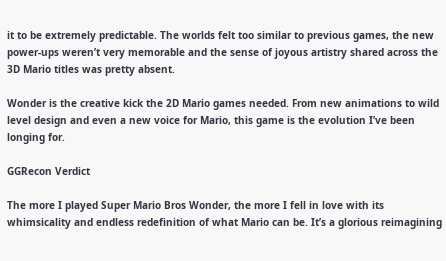it to be extremely predictable. The worlds felt too similar to previous games, the new power-ups weren’t very memorable and the sense of joyous artistry shared across the 3D Mario titles was pretty absent.

Wonder is the creative kick the 2D Mario games needed. From new animations to wild level design and even a new voice for Mario, this game is the evolution I’ve been longing for.

GGRecon Verdict

The more I played Super Mario Bros Wonder, the more I fell in love with its whimsicality and endless redefinition of what Mario can be. It’s a glorious reimagining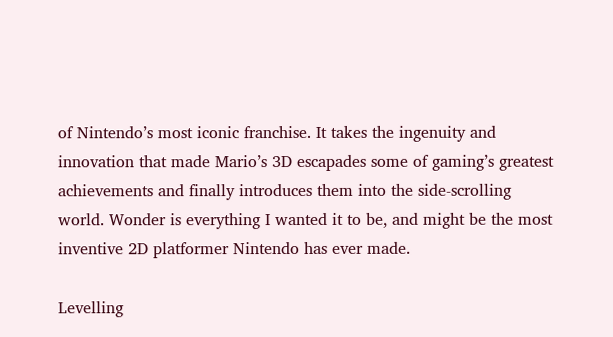of Nintendo’s most iconic franchise. It takes the ingenuity and innovation that made Mario’s 3D escapades some of gaming’s greatest achievements and finally introduces them into the side-scrolling world. Wonder is everything I wanted it to be, and might be the most inventive 2D platformer Nintendo has ever made.

Levelling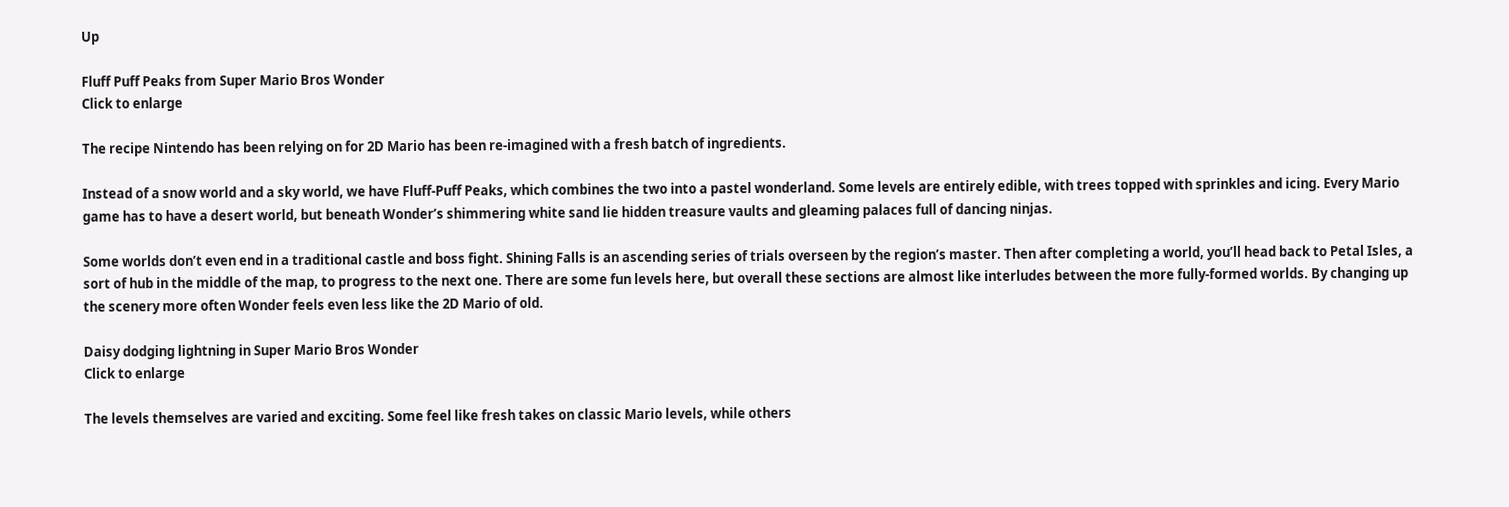Up

Fluff Puff Peaks from Super Mario Bros Wonder
Click to enlarge

The recipe Nintendo has been relying on for 2D Mario has been re-imagined with a fresh batch of ingredients.

Instead of a snow world and a sky world, we have Fluff-Puff Peaks, which combines the two into a pastel wonderland. Some levels are entirely edible, with trees topped with sprinkles and icing. Every Mario game has to have a desert world, but beneath Wonder’s shimmering white sand lie hidden treasure vaults and gleaming palaces full of dancing ninjas.

Some worlds don’t even end in a traditional castle and boss fight. Shining Falls is an ascending series of trials overseen by the region’s master. Then after completing a world, you’ll head back to Petal Isles, a sort of hub in the middle of the map, to progress to the next one. There are some fun levels here, but overall these sections are almost like interludes between the more fully-formed worlds. By changing up the scenery more often Wonder feels even less like the 2D Mario of old.

Daisy dodging lightning in Super Mario Bros Wonder
Click to enlarge

The levels themselves are varied and exciting. Some feel like fresh takes on classic Mario levels, while others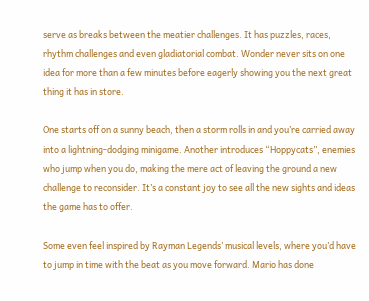serve as breaks between the meatier challenges. It has puzzles, races, rhythm challenges and even gladiatorial combat. Wonder never sits on one idea for more than a few minutes before eagerly showing you the next great thing it has in store.

One starts off on a sunny beach, then a storm rolls in and you’re carried away into a lightning-dodging minigame. Another introduces “Hoppycats”, enemies who jump when you do, making the mere act of leaving the ground a new challenge to reconsider. It’s a constant joy to see all the new sights and ideas the game has to offer.

Some even feel inspired by Rayman Legends’ musical levels, where you’d have to jump in time with the beat as you move forward. Mario has done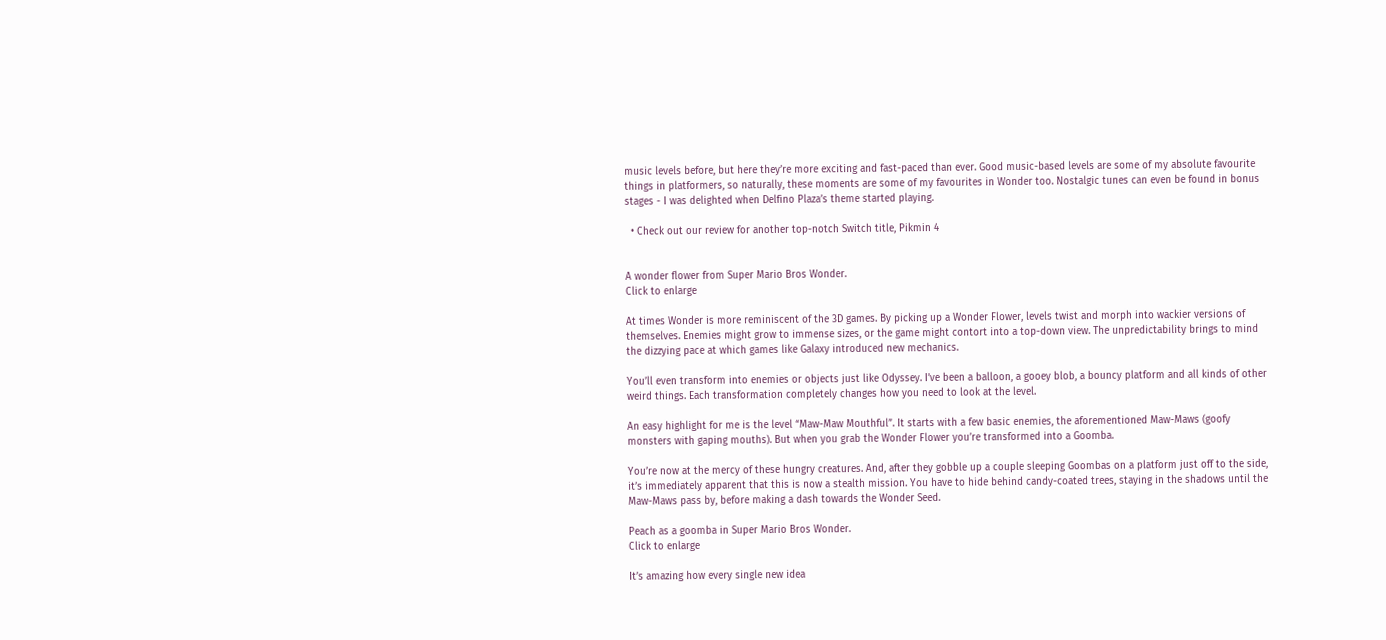music levels before, but here they’re more exciting and fast-paced than ever. Good music-based levels are some of my absolute favourite things in platformers, so naturally, these moments are some of my favourites in Wonder too. Nostalgic tunes can even be found in bonus stages - I was delighted when Delfino Plaza’s theme started playing.

  • Check out our review for another top-notch Switch title, Pikmin 4


A wonder flower from Super Mario Bros Wonder.
Click to enlarge

At times Wonder is more reminiscent of the 3D games. By picking up a Wonder Flower, levels twist and morph into wackier versions of themselves. Enemies might grow to immense sizes, or the game might contort into a top-down view. The unpredictability brings to mind the dizzying pace at which games like Galaxy introduced new mechanics.

You’ll even transform into enemies or objects just like Odyssey. I’ve been a balloon, a gooey blob, a bouncy platform and all kinds of other weird things. Each transformation completely changes how you need to look at the level.

An easy highlight for me is the level “Maw-Maw Mouthful”. It starts with a few basic enemies, the aforementioned Maw-Maws (goofy monsters with gaping mouths). But when you grab the Wonder Flower you’re transformed into a Goomba.

You’re now at the mercy of these hungry creatures. And, after they gobble up a couple sleeping Goombas on a platform just off to the side, it’s immediately apparent that this is now a stealth mission. You have to hide behind candy-coated trees, staying in the shadows until the Maw-Maws pass by, before making a dash towards the Wonder Seed.

Peach as a goomba in Super Mario Bros Wonder.
Click to enlarge

It’s amazing how every single new idea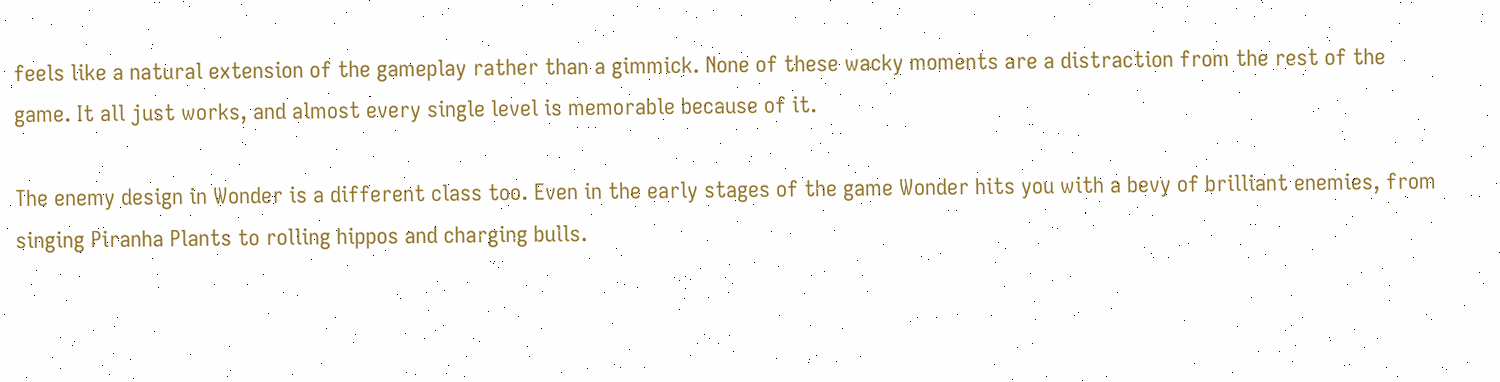feels like a natural extension of the gameplay rather than a gimmick. None of these wacky moments are a distraction from the rest of the game. It all just works, and almost every single level is memorable because of it.

The enemy design in Wonder is a different class too. Even in the early stages of the game Wonder hits you with a bevy of brilliant enemies, from singing Piranha Plants to rolling hippos and charging bulls.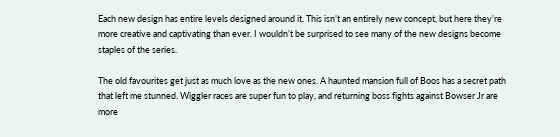Each new design has entire levels designed around it. This isn’t an entirely new concept, but here they’re more creative and captivating than ever. I wouldn’t be surprised to see many of the new designs become staples of the series.

The old favourites get just as much love as the new ones. A haunted mansion full of Boos has a secret path that left me stunned. Wiggler races are super fun to play, and returning boss fights against Bowser Jr are more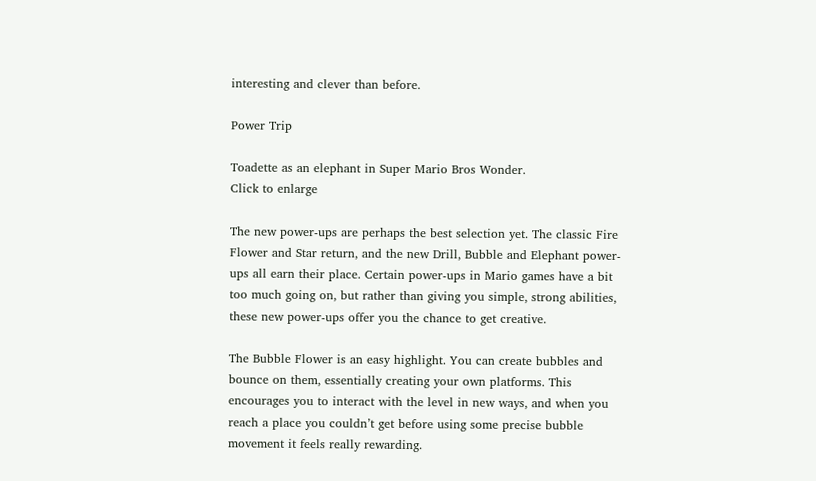interesting and clever than before.

Power Trip

Toadette as an elephant in Super Mario Bros Wonder.
Click to enlarge

The new power-ups are perhaps the best selection yet. The classic Fire Flower and Star return, and the new Drill, Bubble and Elephant power-ups all earn their place. Certain power-ups in Mario games have a bit too much going on, but rather than giving you simple, strong abilities, these new power-ups offer you the chance to get creative.

The Bubble Flower is an easy highlight. You can create bubbles and bounce on them, essentially creating your own platforms. This encourages you to interact with the level in new ways, and when you reach a place you couldn’t get before using some precise bubble movement it feels really rewarding.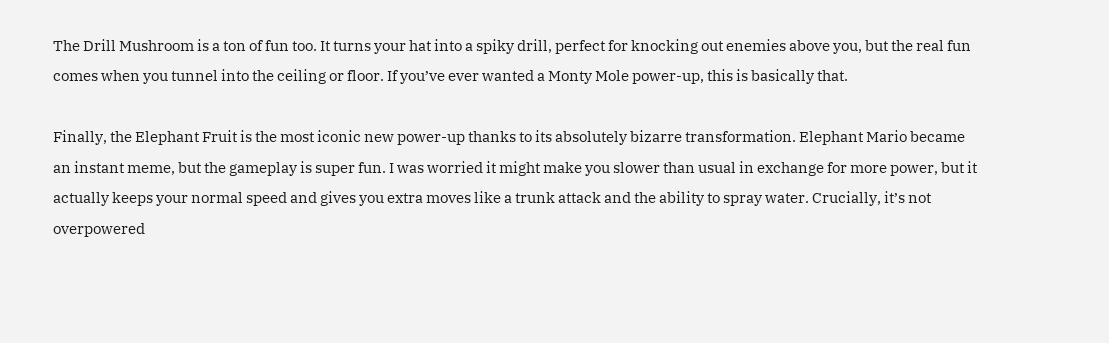The Drill Mushroom is a ton of fun too. It turns your hat into a spiky drill, perfect for knocking out enemies above you, but the real fun comes when you tunnel into the ceiling or floor. If you’ve ever wanted a Monty Mole power-up, this is basically that.

Finally, the Elephant Fruit is the most iconic new power-up thanks to its absolutely bizarre transformation. Elephant Mario became an instant meme, but the gameplay is super fun. I was worried it might make you slower than usual in exchange for more power, but it actually keeps your normal speed and gives you extra moves like a trunk attack and the ability to spray water. Crucially, it’s not overpowered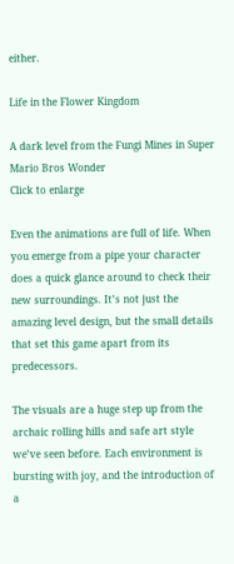either.

Life in the Flower Kingdom

A dark level from the Fungi Mines in Super Mario Bros Wonder
Click to enlarge

Even the animations are full of life. When you emerge from a pipe your character does a quick glance around to check their new surroundings. It’s not just the amazing level design, but the small details that set this game apart from its predecessors.

The visuals are a huge step up from the archaic rolling hills and safe art style we’ve seen before. Each environment is bursting with joy, and the introduction of a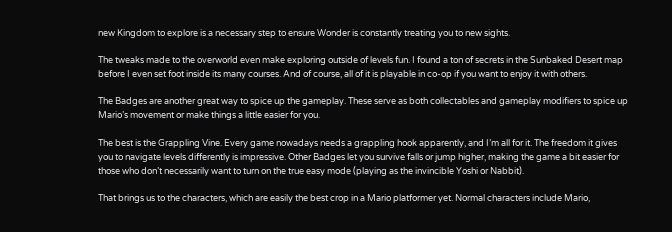new Kingdom to explore is a necessary step to ensure Wonder is constantly treating you to new sights.

The tweaks made to the overworld even make exploring outside of levels fun. I found a ton of secrets in the Sunbaked Desert map before I even set foot inside its many courses. And of course, all of it is playable in co-op if you want to enjoy it with others.

The Badges are another great way to spice up the gameplay. These serve as both collectables and gameplay modifiers to spice up Mario’s movement or make things a little easier for you.

The best is the Grappling Vine. Every game nowadays needs a grappling hook apparently, and I’m all for it. The freedom it gives you to navigate levels differently is impressive. Other Badges let you survive falls or jump higher, making the game a bit easier for those who don’t necessarily want to turn on the true easy mode (playing as the invincible Yoshi or Nabbit).

That brings us to the characters, which are easily the best crop in a Mario platformer yet. Normal characters include Mario,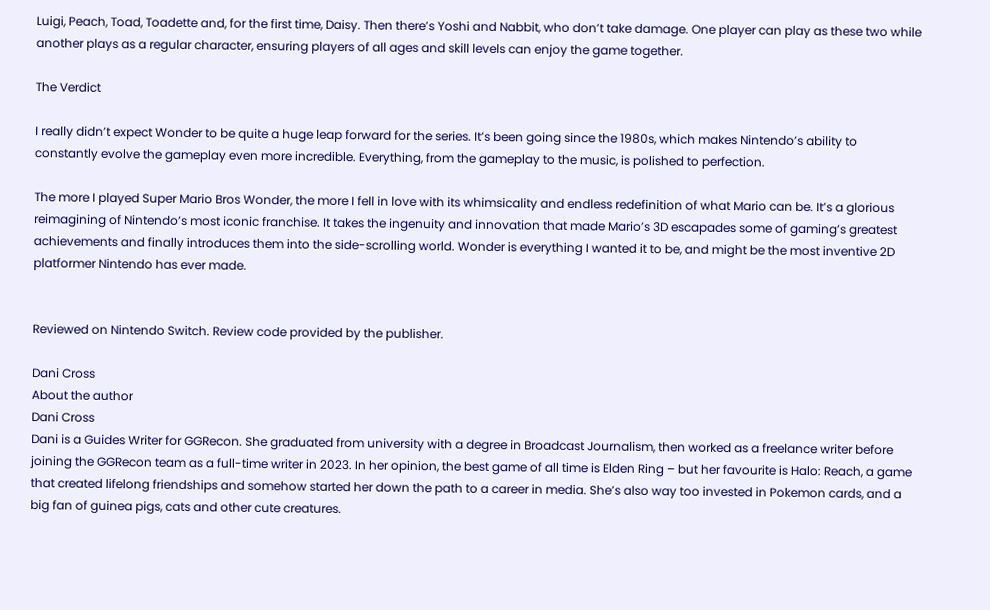Luigi, Peach, Toad, Toadette and, for the first time, Daisy. Then there’s Yoshi and Nabbit, who don’t take damage. One player can play as these two while another plays as a regular character, ensuring players of all ages and skill levels can enjoy the game together.

The Verdict

I really didn’t expect Wonder to be quite a huge leap forward for the series. It’s been going since the 1980s, which makes Nintendo’s ability to constantly evolve the gameplay even more incredible. Everything, from the gameplay to the music, is polished to perfection.

The more I played Super Mario Bros Wonder, the more I fell in love with its whimsicality and endless redefinition of what Mario can be. It’s a glorious reimagining of Nintendo’s most iconic franchise. It takes the ingenuity and innovation that made Mario’s 3D escapades some of gaming’s greatest achievements and finally introduces them into the side-scrolling world. Wonder is everything I wanted it to be, and might be the most inventive 2D platformer Nintendo has ever made.


Reviewed on Nintendo Switch. Review code provided by the publisher.

Dani Cross
About the author
Dani Cross
Dani is a Guides Writer for GGRecon. She graduated from university with a degree in Broadcast Journalism, then worked as a freelance writer before joining the GGRecon team as a full-time writer in 2023. In her opinion, the best game of all time is Elden Ring – but her favourite is Halo: Reach, a game that created lifelong friendships and somehow started her down the path to a career in media. She’s also way too invested in Pokemon cards, and a big fan of guinea pigs, cats and other cute creatures.